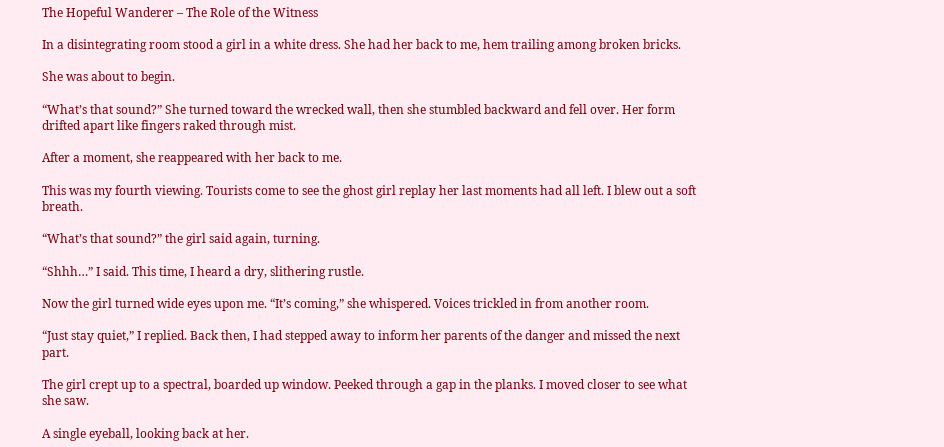The Hopeful Wanderer – The Role of the Witness

In a disintegrating room stood a girl in a white dress. She had her back to me, hem trailing among broken bricks.

She was about to begin.

“What’s that sound?” She turned toward the wrecked wall, then she stumbled backward and fell over. Her form drifted apart like fingers raked through mist.

After a moment, she reappeared with her back to me.

This was my fourth viewing. Tourists come to see the ghost girl replay her last moments had all left. I blew out a soft breath.

“What’s that sound?” the girl said again, turning.

“Shhh…” I said. This time, I heard a dry, slithering rustle.

Now the girl turned wide eyes upon me. “It’s coming,” she whispered. Voices trickled in from another room.

“Just stay quiet,” I replied. Back then, I had stepped away to inform her parents of the danger and missed the next part.

The girl crept up to a spectral, boarded up window. Peeked through a gap in the planks. I moved closer to see what she saw.

A single eyeball, looking back at her.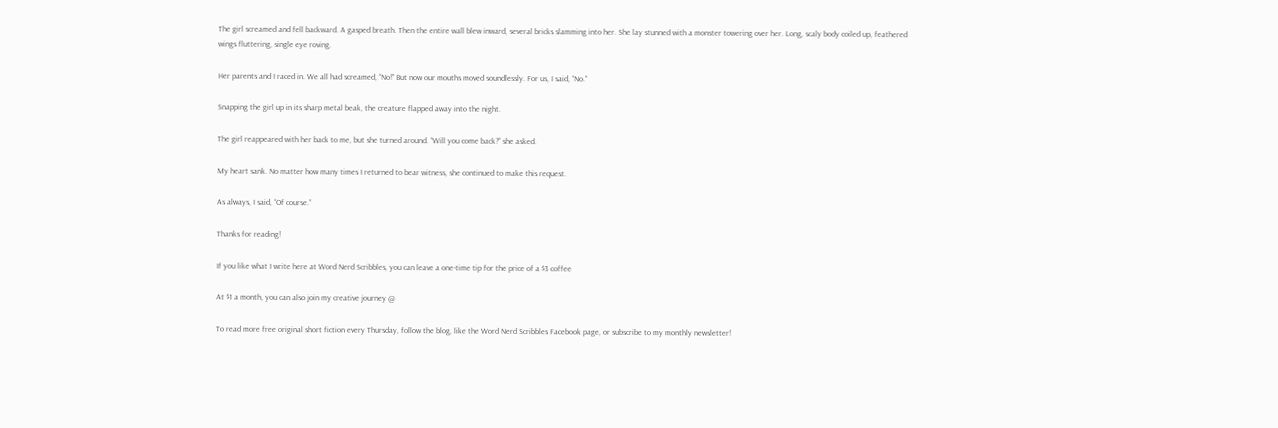The girl screamed and fell backward. A gasped breath. Then the entire wall blew inward, several bricks slamming into her. She lay stunned with a monster towering over her. Long, scaly body coiled up, feathered wings fluttering, single eye roving.

Her parents and I raced in. We all had screamed, “No!” But now our mouths moved soundlessly. For us, I said, “No.”

Snapping the girl up in its sharp metal beak, the creature flapped away into the night.

The girl reappeared with her back to me, but she turned around. “Will you come back?” she asked.

My heart sank. No matter how many times I returned to bear witness, she continued to make this request.

As always, I said, “Of course.”

Thanks for reading!

If you like what I write here at Word Nerd Scribbles, you can leave a one-time tip for the price of a $3 coffee

At $1 a month, you can also join my creative journey @

To read more free original short fiction every Thursday, follow the blog, like the Word Nerd Scribbles Facebook page, or subscribe to my monthly newsletter!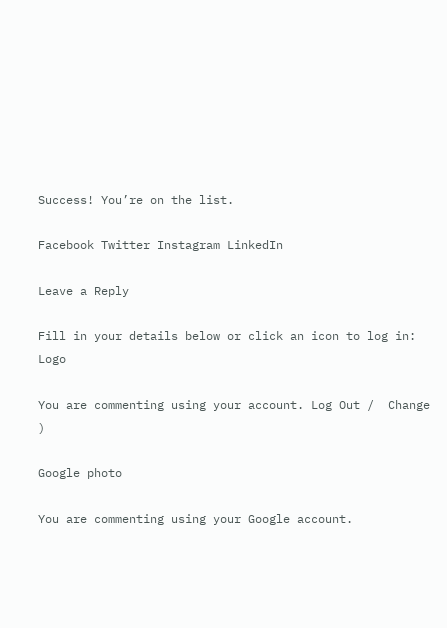Success! You’re on the list.

Facebook Twitter Instagram LinkedIn

Leave a Reply

Fill in your details below or click an icon to log in: Logo

You are commenting using your account. Log Out /  Change )

Google photo

You are commenting using your Google account.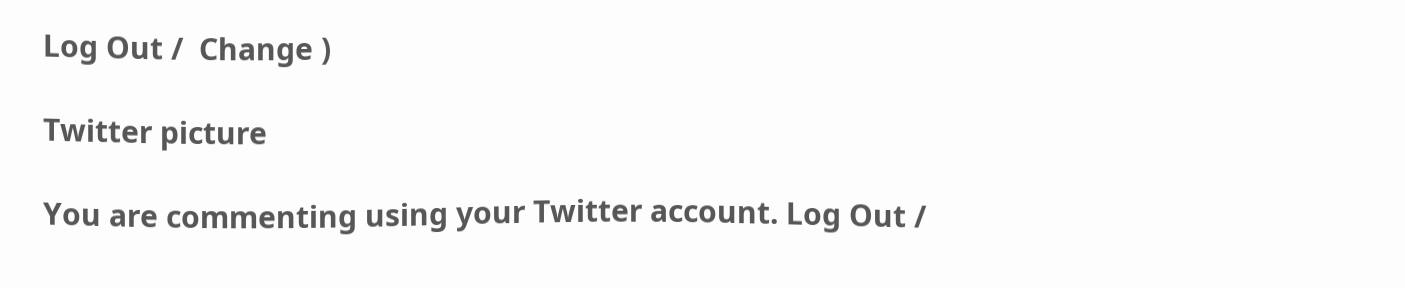Log Out /  Change )

Twitter picture

You are commenting using your Twitter account. Log Out /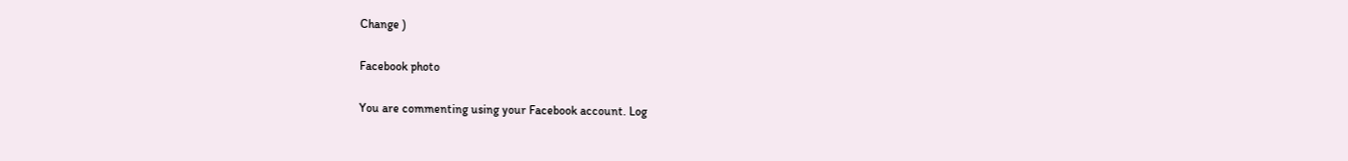Change )

Facebook photo

You are commenting using your Facebook account. Log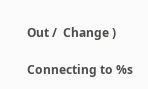Out /  Change )

Connecting to %s